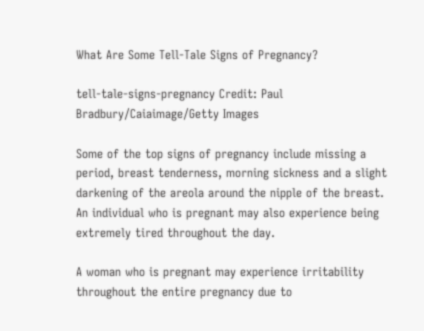What Are Some Tell-Tale Signs of Pregnancy?

tell-tale-signs-pregnancy Credit: Paul Bradbury/Caiaimage/Getty Images

Some of the top signs of pregnancy include missing a period, breast tenderness, morning sickness and a slight darkening of the areola around the nipple of the breast. An individual who is pregnant may also experience being extremely tired throughout the day.

A woman who is pregnant may experience irritability throughout the entire pregnancy due to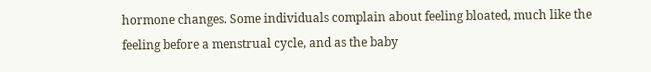hormone changes. Some individuals complain about feeling bloated, much like the feeling before a menstrual cycle, and as the baby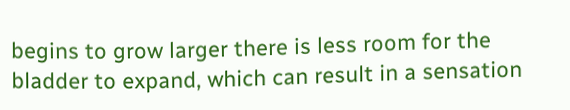begins to grow larger there is less room for the bladder to expand, which can result in a sensation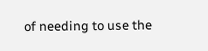of needing to use the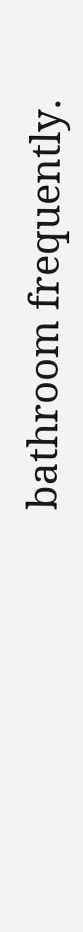bathroom frequently.